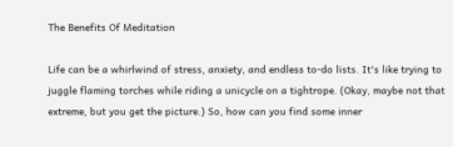The Benefits Of Meditation

Life can be a whirlwind of stress, anxiety, and endless to-do lists. It's like trying to juggle flaming torches while riding a unicycle on a tightrope. (Okay, maybe not that extreme, but you get the picture.) So, how can you find some inner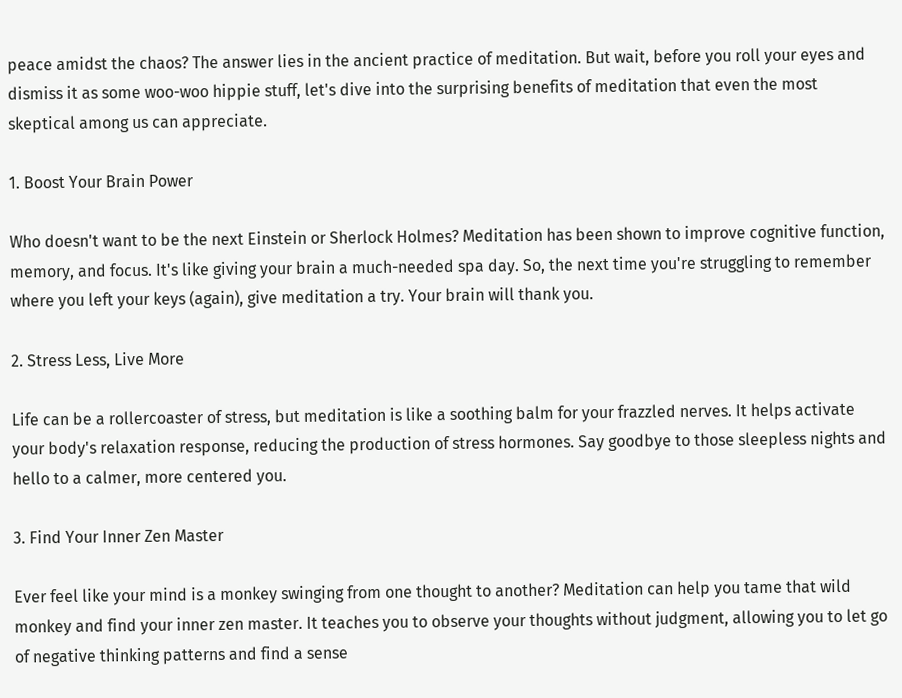peace amidst the chaos? The answer lies in the ancient practice of meditation. But wait, before you roll your eyes and dismiss it as some woo-woo hippie stuff, let's dive into the surprising benefits of meditation that even the most skeptical among us can appreciate.

1. Boost Your Brain Power

Who doesn't want to be the next Einstein or Sherlock Holmes? Meditation has been shown to improve cognitive function, memory, and focus. It's like giving your brain a much-needed spa day. So, the next time you're struggling to remember where you left your keys (again), give meditation a try. Your brain will thank you.

2. Stress Less, Live More

Life can be a rollercoaster of stress, but meditation is like a soothing balm for your frazzled nerves. It helps activate your body's relaxation response, reducing the production of stress hormones. Say goodbye to those sleepless nights and hello to a calmer, more centered you.

3. Find Your Inner Zen Master

Ever feel like your mind is a monkey swinging from one thought to another? Meditation can help you tame that wild monkey and find your inner zen master. It teaches you to observe your thoughts without judgment, allowing you to let go of negative thinking patterns and find a sense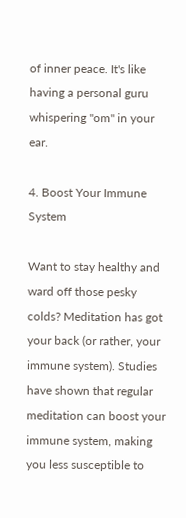of inner peace. It's like having a personal guru whispering "om" in your ear.

4. Boost Your Immune System

Want to stay healthy and ward off those pesky colds? Meditation has got your back (or rather, your immune system). Studies have shown that regular meditation can boost your immune system, making you less susceptible to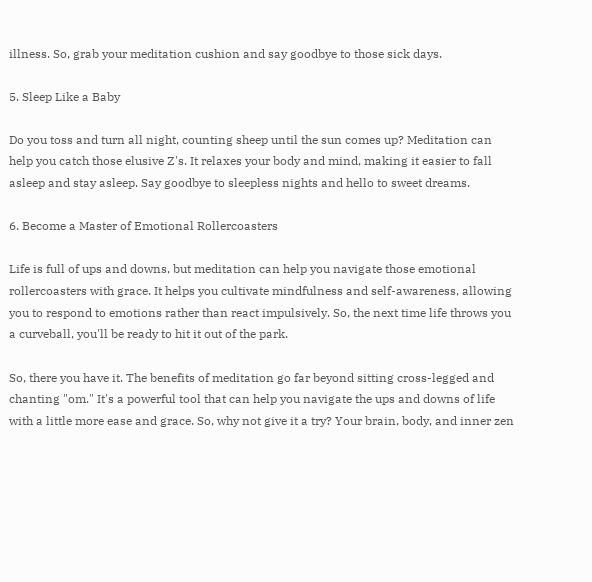illness. So, grab your meditation cushion and say goodbye to those sick days.

5. Sleep Like a Baby

Do you toss and turn all night, counting sheep until the sun comes up? Meditation can help you catch those elusive Z's. It relaxes your body and mind, making it easier to fall asleep and stay asleep. Say goodbye to sleepless nights and hello to sweet dreams.

6. Become a Master of Emotional Rollercoasters

Life is full of ups and downs, but meditation can help you navigate those emotional rollercoasters with grace. It helps you cultivate mindfulness and self-awareness, allowing you to respond to emotions rather than react impulsively. So, the next time life throws you a curveball, you'll be ready to hit it out of the park.

So, there you have it. The benefits of meditation go far beyond sitting cross-legged and chanting "om." It's a powerful tool that can help you navigate the ups and downs of life with a little more ease and grace. So, why not give it a try? Your brain, body, and inner zen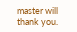master will thank you.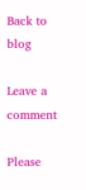Back to blog

Leave a comment

Please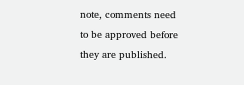note, comments need to be approved before they are published.